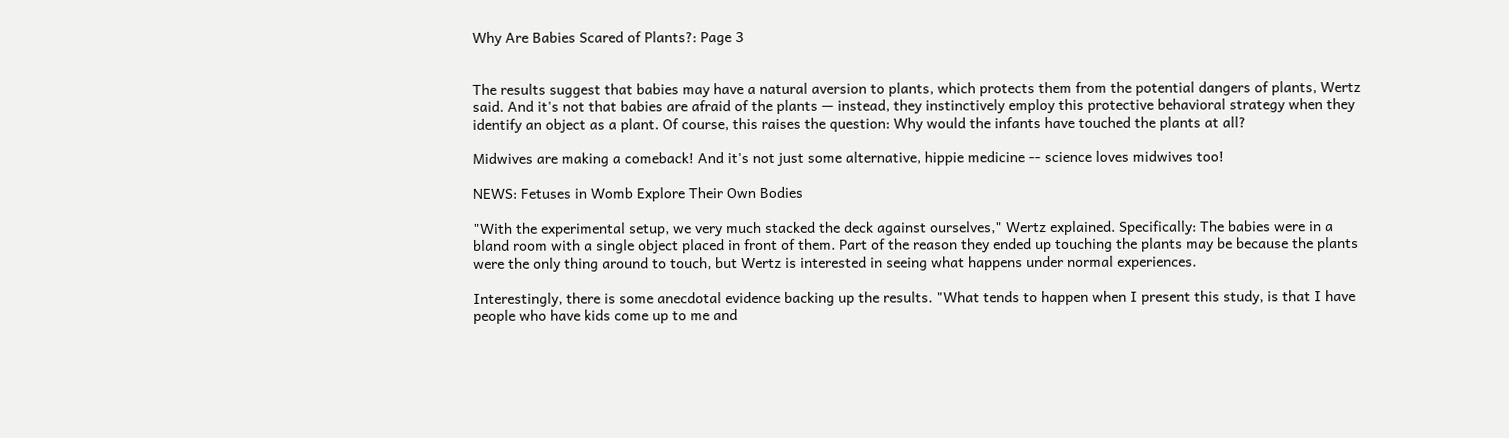Why Are Babies Scared of Plants?: Page 3


The results suggest that babies may have a natural aversion to plants, which protects them from the potential dangers of plants, Wertz said. And it's not that babies are afraid of the plants — instead, they instinctively employ this protective behavioral strategy when they identify an object as a plant. Of course, this raises the question: Why would the infants have touched the plants at all?

Midwives are making a comeback! And it's not just some alternative, hippie medicine -- science loves midwives too!

NEWS: Fetuses in Womb Explore Their Own Bodies

"With the experimental setup, we very much stacked the deck against ourselves," Wertz explained. Specifically: The babies were in a bland room with a single object placed in front of them. Part of the reason they ended up touching the plants may be because the plants were the only thing around to touch, but Wertz is interested in seeing what happens under normal experiences.

Interestingly, there is some anecdotal evidence backing up the results. "What tends to happen when I present this study, is that I have people who have kids come up to me and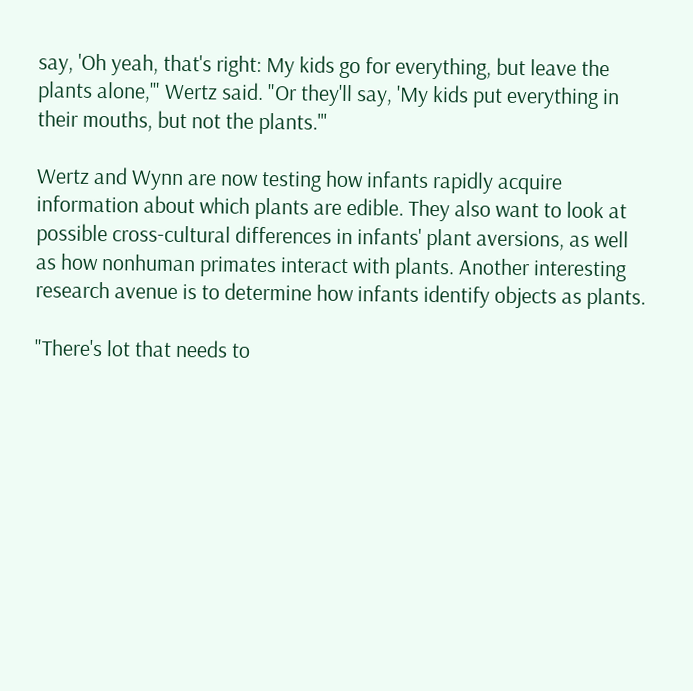say, 'Oh yeah, that's right: My kids go for everything, but leave the plants alone,'" Wertz said. "Or they'll say, 'My kids put everything in their mouths, but not the plants.'"

Wertz and Wynn are now testing how infants rapidly acquire information about which plants are edible. They also want to look at possible cross-cultural differences in infants' plant aversions, as well as how nonhuman primates interact with plants. Another interesting research avenue is to determine how infants identify objects as plants.

"There's lot that needs to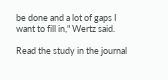be done and a lot of gaps I want to fill in," Wertz said.

Read the study in the journal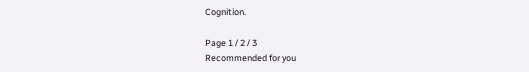Cognition.

Page 1 / 2 / 3
Recommended for you